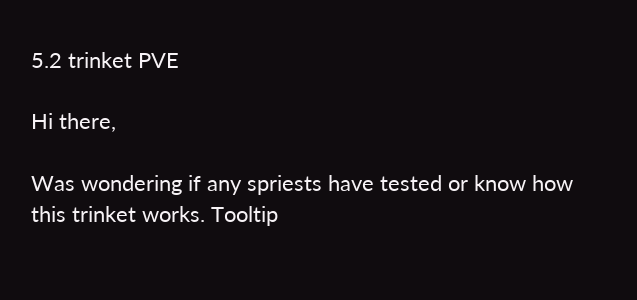5.2 trinket PVE

Hi there,

Was wondering if any spriests have tested or know how this trinket works. Tooltip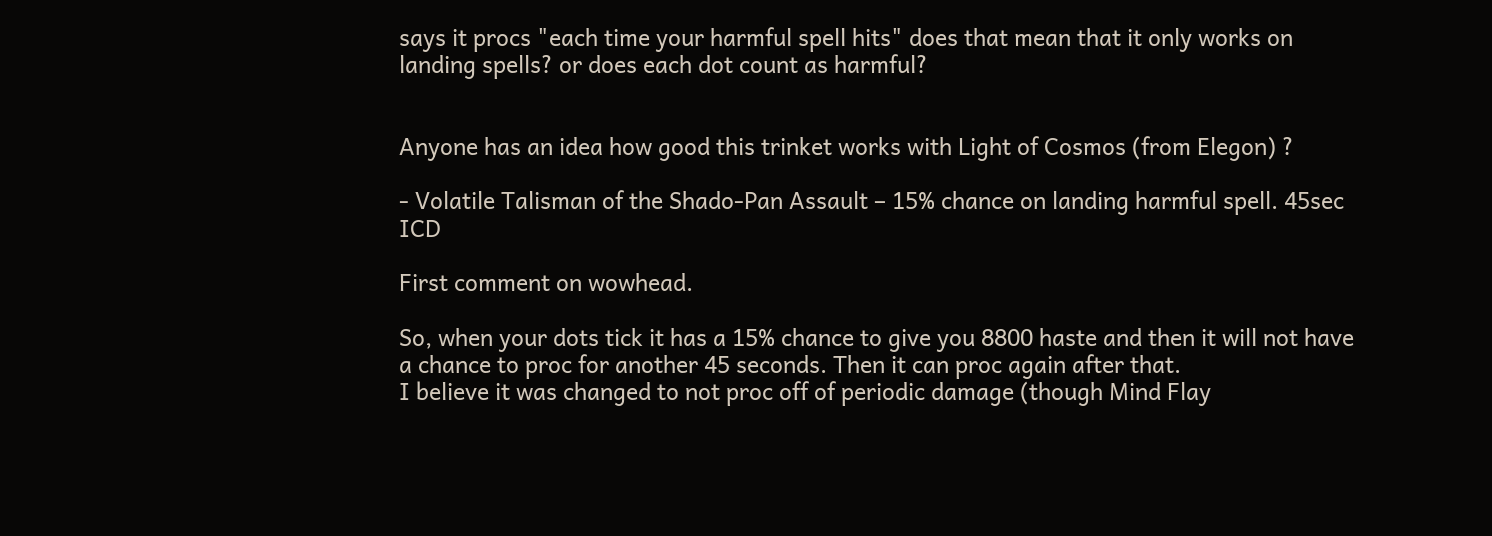says it procs "each time your harmful spell hits" does that mean that it only works on landing spells? or does each dot count as harmful?


Anyone has an idea how good this trinket works with Light of Cosmos (from Elegon) ?

- Volatile Talisman of the Shado-Pan Assault – 15% chance on landing harmful spell. 45sec ICD

First comment on wowhead.

So, when your dots tick it has a 15% chance to give you 8800 haste and then it will not have a chance to proc for another 45 seconds. Then it can proc again after that.
I believe it was changed to not proc off of periodic damage (though Mind Flay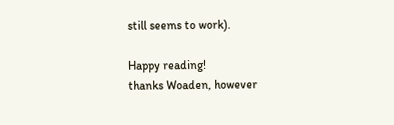still seems to work).

Happy reading!
thanks Woaden, however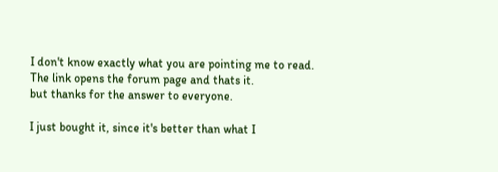I don't know exactly what you are pointing me to read. The link opens the forum page and thats it.
but thanks for the answer to everyone.

I just bought it, since it's better than what I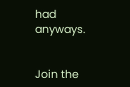had anyways.


Join the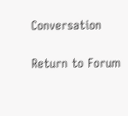Conversation

Return to Forum